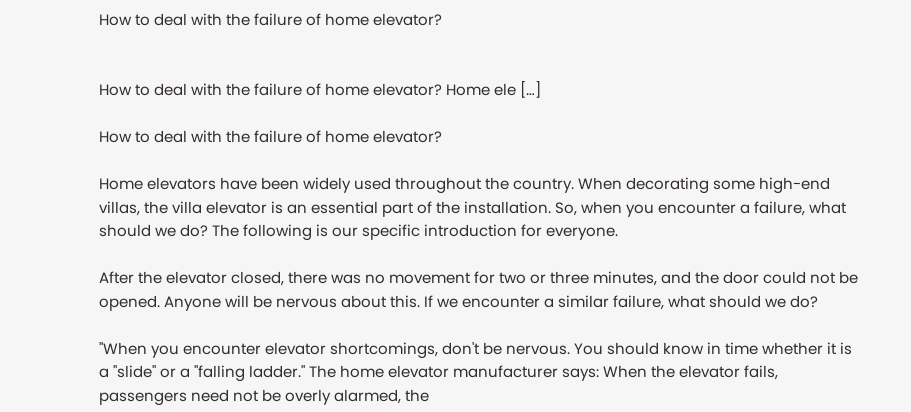How to deal with the failure of home elevator?


How to deal with the failure of home elevator? Home ele […]

How to deal with the failure of home elevator?

Home elevators have been widely used throughout the country. When decorating some high-end villas, the villa elevator is an essential part of the installation. So, when you encounter a failure, what should we do? The following is our specific introduction for everyone.

After the elevator closed, there was no movement for two or three minutes, and the door could not be opened. Anyone will be nervous about this. If we encounter a similar failure, what should we do?

"When you encounter elevator shortcomings, don't be nervous. You should know in time whether it is a "slide" or a "falling ladder." The home elevator manufacturer says: When the elevator fails, passengers need not be overly alarmed, the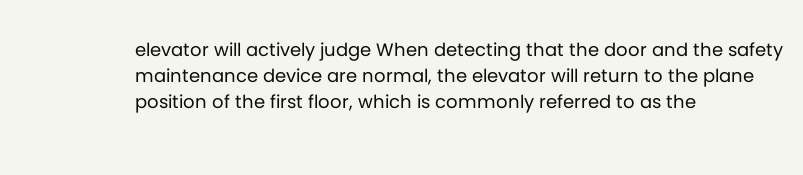elevator will actively judge When detecting that the door and the safety maintenance device are normal, the elevator will return to the plane position of the first floor, which is commonly referred to as the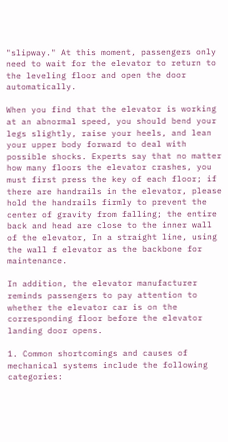"slipway." At this moment, passengers only need to wait for the elevator to return to the leveling floor and open the door automatically.

When you find that the elevator is working at an abnormal speed, you should bend your legs slightly, raise your heels, and lean your upper body forward to deal with possible shocks. Experts say that no matter how many floors the elevator crashes, you must first press the key of each floor; if there are handrails in the elevator, please hold the handrails firmly to prevent the center of gravity from falling; the entire back and head are close to the inner wall of the elevator, In a straight line, using the wall f elevator as the backbone for maintenance.

In addition, the elevator manufacturer reminds passengers to pay attention to whether the elevator car is on the corresponding floor before the elevator landing door opens.

1. Common shortcomings and causes of mechanical systems include the following categories: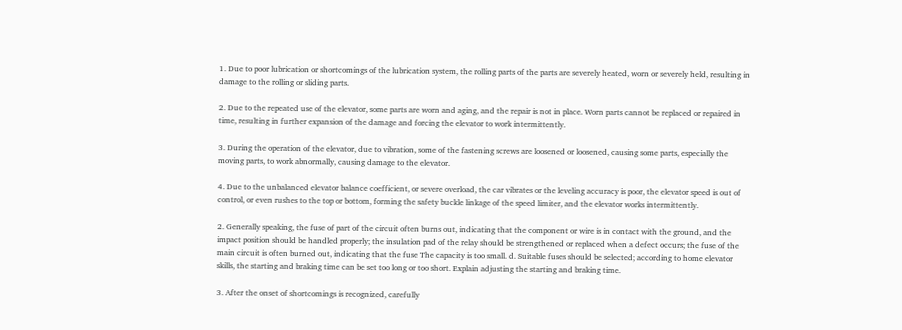1. Due to poor lubrication or shortcomings of the lubrication system, the rolling parts of the parts are severely heated, worn or severely held, resulting in damage to the rolling or sliding parts.

2. Due to the repeated use of the elevator, some parts are worn and aging, and the repair is not in place. Worn parts cannot be replaced or repaired in time, resulting in further expansion of the damage and forcing the elevator to work intermittently.

3. During the operation of the elevator, due to vibration, some of the fastening screws are loosened or loosened, causing some parts, especially the moving parts, to work abnormally, causing damage to the elevator.

4. Due to the unbalanced elevator balance coefficient, or severe overload, the car vibrates or the leveling accuracy is poor, the elevator speed is out of control, or even rushes to the top or bottom, forming the safety buckle linkage of the speed limiter, and the elevator works intermittently.

2. Generally speaking, the fuse of part of the circuit often burns out, indicating that the component or wire is in contact with the ground, and the impact position should be handled properly; the insulation pad of the relay should be strengthened or replaced when a defect occurs; the fuse of the main circuit is often burned out, indicating that the fuse The capacity is too small. d. Suitable fuses should be selected; according to home elevator skills, the starting and braking time can be set too long or too short. Explain adjusting the starting and braking time.

3. After the onset of shortcomings is recognized, carefully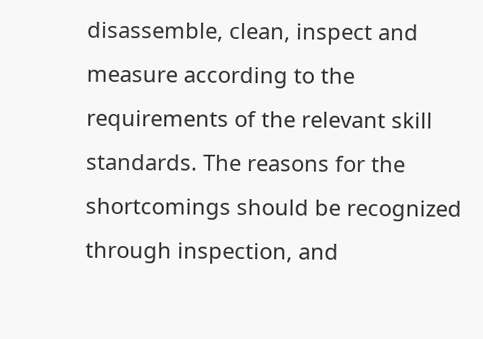disassemble, clean, inspect and measure according to the requirements of the relevant skill standards. The reasons for the shortcomings should be recognized through inspection, and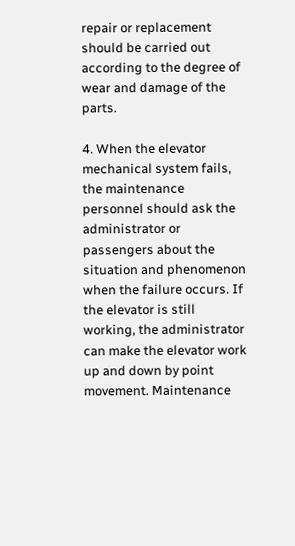repair or replacement should be carried out according to the degree of wear and damage of the parts.

4. When the elevator mechanical system fails, the maintenance personnel should ask the administrator or passengers about the situation and phenomenon when the failure occurs. If the elevator is still working, the administrator can make the elevator work up and down by point movement. Maintenance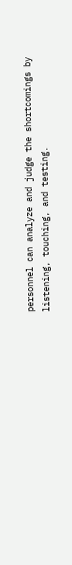personnel can analyze and judge the shortcomings by listening, touching, and testing.